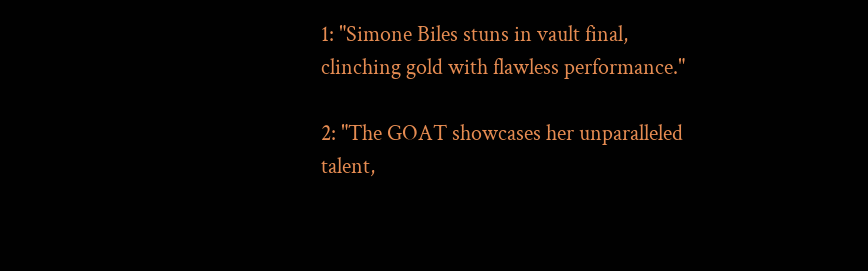1: "Simone Biles stuns in vault final, clinching gold with flawless performance."

2: "The GOAT showcases her unparalleled talent,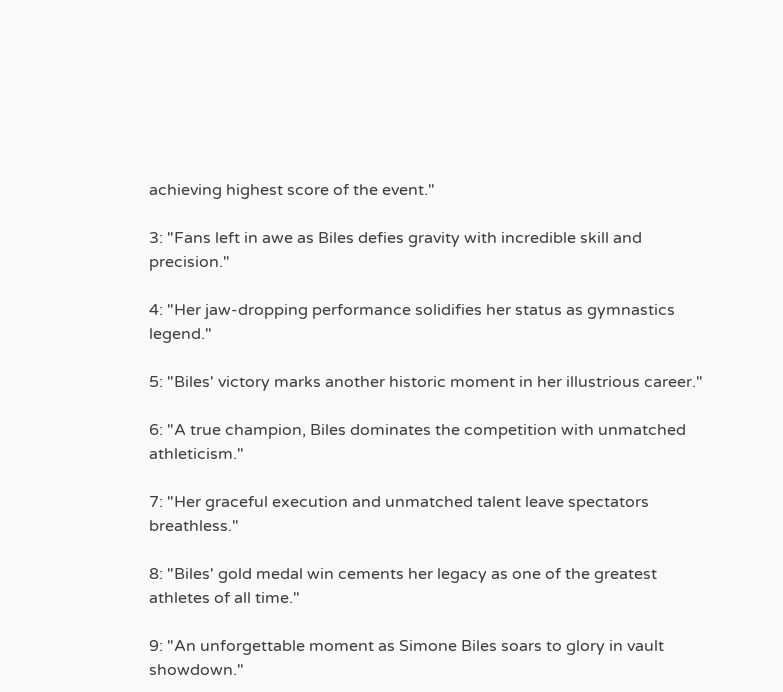achieving highest score of the event."

3: "Fans left in awe as Biles defies gravity with incredible skill and precision."

4: "Her jaw-dropping performance solidifies her status as gymnastics legend."

5: "Biles' victory marks another historic moment in her illustrious career."

6: "A true champion, Biles dominates the competition with unmatched athleticism."

7: "Her graceful execution and unmatched talent leave spectators breathless."

8: "Biles' gold medal win cements her legacy as one of the greatest athletes of all time."

9: "An unforgettable moment as Simone Biles soars to glory in vault showdown."